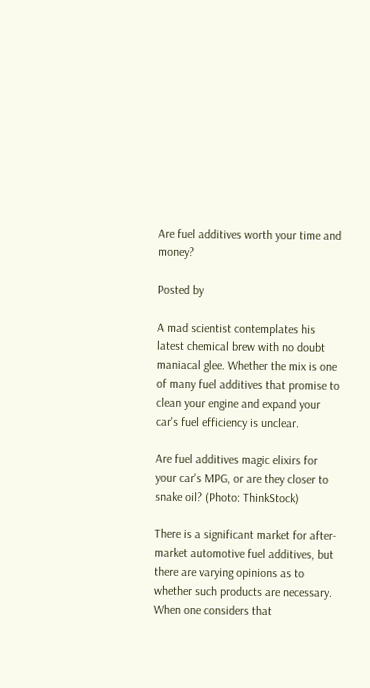Are fuel additives worth your time and money?

Posted by

A mad scientist contemplates his latest chemical brew with no doubt maniacal glee. Whether the mix is one of many fuel additives that promise to clean your engine and expand your car's fuel efficiency is unclear.

Are fuel additives magic elixirs for your car's MPG, or are they closer to snake oil? (Photo: ThinkStock)

There is a significant market for after-market automotive fuel additives, but there are varying opinions as to whether such products are necessary. When one considers that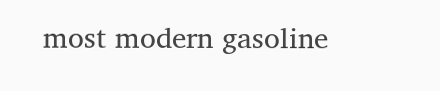most modern gasoline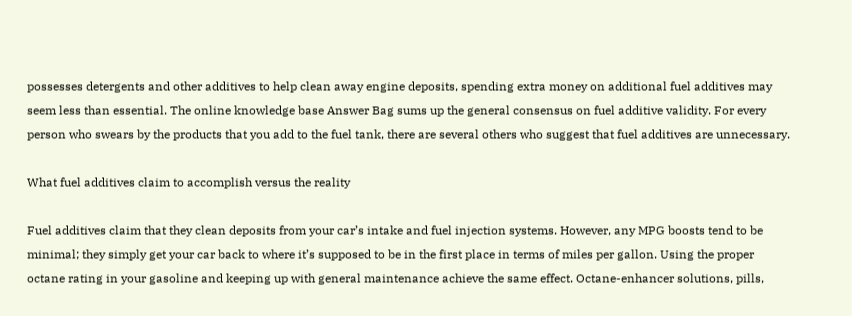possesses detergents and other additives to help clean away engine deposits, spending extra money on additional fuel additives may seem less than essential. The online knowledge base Answer Bag sums up the general consensus on fuel additive validity. For every person who swears by the products that you add to the fuel tank, there are several others who suggest that fuel additives are unnecessary.

What fuel additives claim to accomplish versus the reality

Fuel additives claim that they clean deposits from your car’s intake and fuel injection systems. However, any MPG boosts tend to be minimal; they simply get your car back to where it’s supposed to be in the first place in terms of miles per gallon. Using the proper octane rating in your gasoline and keeping up with general maintenance achieve the same effect. Octane-enhancer solutions, pills,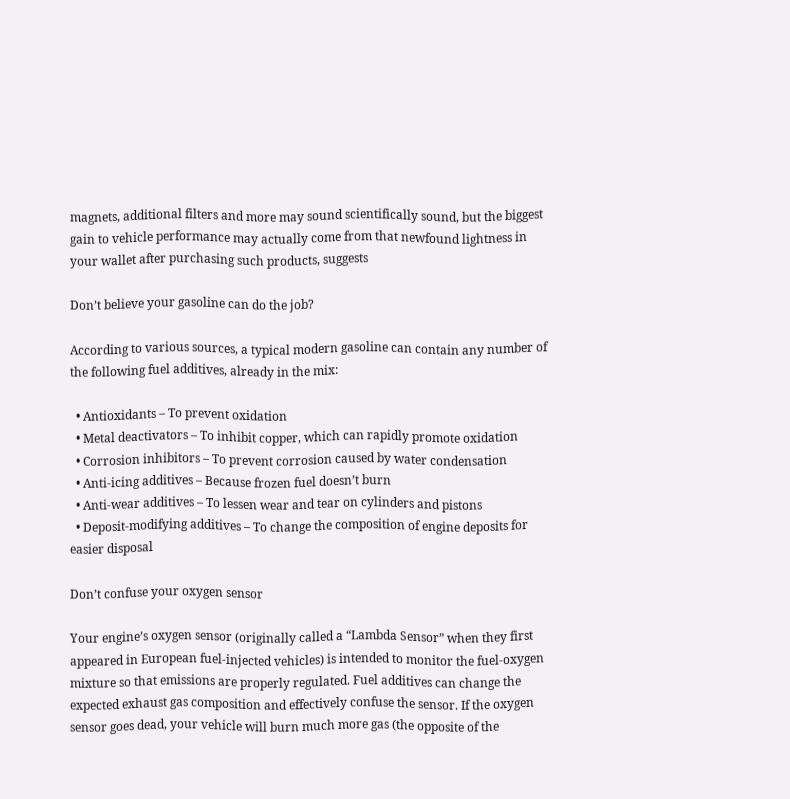magnets, additional filters and more may sound scientifically sound, but the biggest gain to vehicle performance may actually come from that newfound lightness in your wallet after purchasing such products, suggests

Don’t believe your gasoline can do the job?

According to various sources, a typical modern gasoline can contain any number of the following fuel additives, already in the mix:

  • Antioxidants – To prevent oxidation
  • Metal deactivators – To inhibit copper, which can rapidly promote oxidation
  • Corrosion inhibitors – To prevent corrosion caused by water condensation
  • Anti-icing additives – Because frozen fuel doesn’t burn
  • Anti-wear additives – To lessen wear and tear on cylinders and pistons
  • Deposit-modifying additives – To change the composition of engine deposits for easier disposal

Don’t confuse your oxygen sensor

Your engine’s oxygen sensor (originally called a “Lambda Sensor” when they first appeared in European fuel-injected vehicles) is intended to monitor the fuel-oxygen mixture so that emissions are properly regulated. Fuel additives can change the expected exhaust gas composition and effectively confuse the sensor. If the oxygen sensor goes dead, your vehicle will burn much more gas (the opposite of the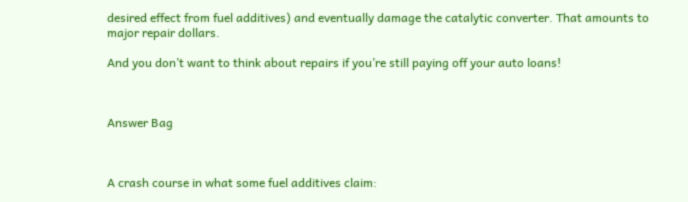desired effect from fuel additives) and eventually damage the catalytic converter. That amounts to major repair dollars.

And you don’t want to think about repairs if you’re still paying off your auto loans!



Answer Bag



A crash course in what some fuel additives claim: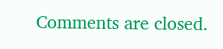Comments are closed.